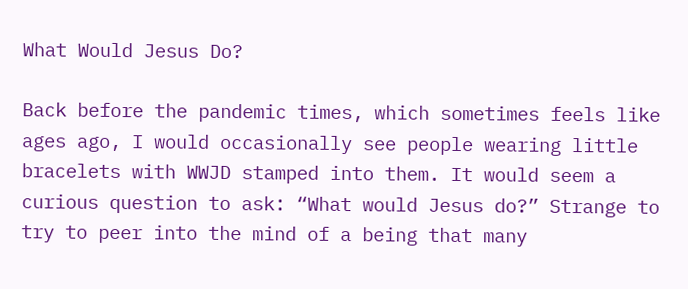What Would Jesus Do?

Back before the pandemic times, which sometimes feels like ages ago, I would occasionally see people wearing little bracelets with WWJD stamped into them. It would seem a curious question to ask: “What would Jesus do?” Strange to try to peer into the mind of a being that many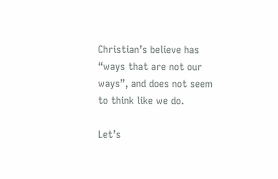Christian’s believe has “ways that are not our ways”, and does not seem to think like we do.

Let’s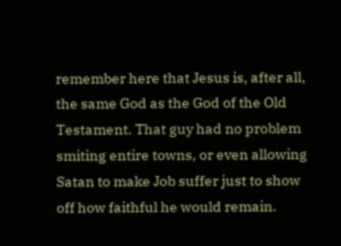remember here that Jesus is, after all, the same God as the God of the Old Testament. That guy had no problem smiting entire towns, or even allowing Satan to make Job suffer just to show off how faithful he would remain.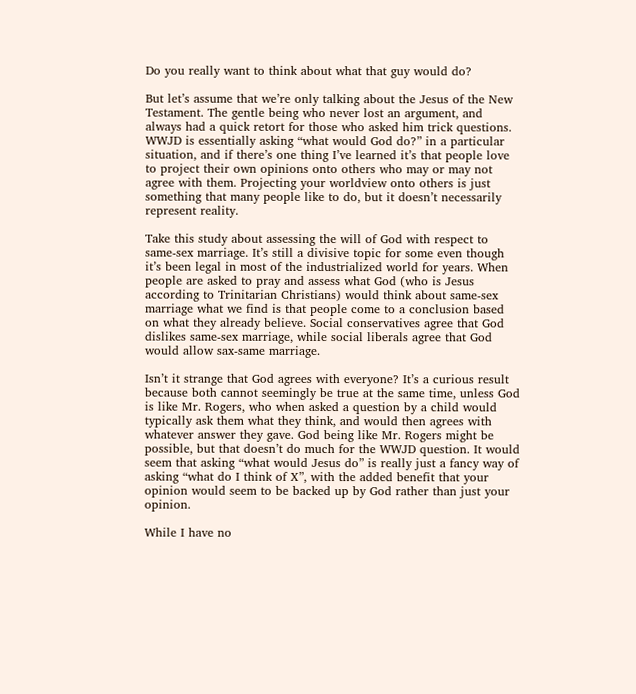Do you really want to think about what that guy would do?

But let’s assume that we’re only talking about the Jesus of the New Testament. The gentle being who never lost an argument, and always had a quick retort for those who asked him trick questions. WWJD is essentially asking “what would God do?” in a particular situation, and if there’s one thing I’ve learned it’s that people love to project their own opinions onto others who may or may not agree with them. Projecting your worldview onto others is just something that many people like to do, but it doesn’t necessarily represent reality.

Take this study about assessing the will of God with respect to same-sex marriage. It’s still a divisive topic for some even though it’s been legal in most of the industrialized world for years. When people are asked to pray and assess what God (who is Jesus according to Trinitarian Christians) would think about same-sex marriage what we find is that people come to a conclusion based on what they already believe. Social conservatives agree that God dislikes same-sex marriage, while social liberals agree that God would allow sax-same marriage.

Isn’t it strange that God agrees with everyone? It’s a curious result because both cannot seemingly be true at the same time, unless God is like Mr. Rogers, who when asked a question by a child would typically ask them what they think, and would then agrees with whatever answer they gave. God being like Mr. Rogers might be possible, but that doesn’t do much for the WWJD question. It would seem that asking “what would Jesus do” is really just a fancy way of asking “what do I think of X”, with the added benefit that your opinion would seem to be backed up by God rather than just your opinion.

While I have no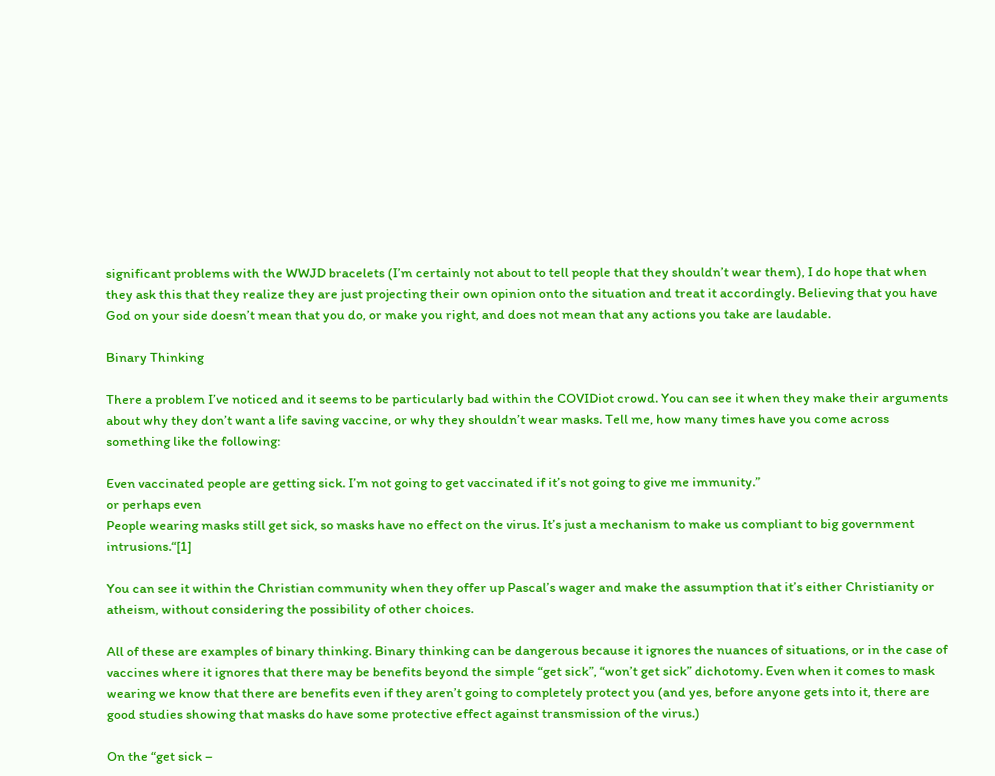significant problems with the WWJD bracelets (I’m certainly not about to tell people that they shouldn’t wear them), I do hope that when they ask this that they realize they are just projecting their own opinion onto the situation and treat it accordingly. Believing that you have God on your side doesn’t mean that you do, or make you right, and does not mean that any actions you take are laudable.

Binary Thinking

There a problem I’ve noticed and it seems to be particularly bad within the COVIDiot crowd. You can see it when they make their arguments about why they don’t want a life saving vaccine, or why they shouldn’t wear masks. Tell me, how many times have you come across something like the following:

Even vaccinated people are getting sick. I’m not going to get vaccinated if it’s not going to give me immunity.”
or perhaps even
People wearing masks still get sick, so masks have no effect on the virus. It’s just a mechanism to make us compliant to big government intrusions.“[1]

You can see it within the Christian community when they offer up Pascal’s wager and make the assumption that it’s either Christianity or atheism, without considering the possibility of other choices.

All of these are examples of binary thinking. Binary thinking can be dangerous because it ignores the nuances of situations, or in the case of vaccines where it ignores that there may be benefits beyond the simple “get sick”, “won’t get sick” dichotomy. Even when it comes to mask wearing we know that there are benefits even if they aren’t going to completely protect you (and yes, before anyone gets into it, there are good studies showing that masks do have some protective effect against transmission of the virus.)

On the “get sick –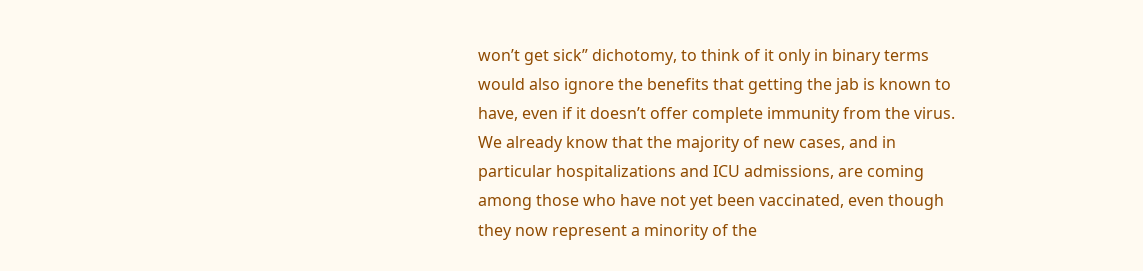won’t get sick” dichotomy, to think of it only in binary terms would also ignore the benefits that getting the jab is known to have, even if it doesn’t offer complete immunity from the virus. We already know that the majority of new cases, and in particular hospitalizations and ICU admissions, are coming among those who have not yet been vaccinated, even though they now represent a minority of the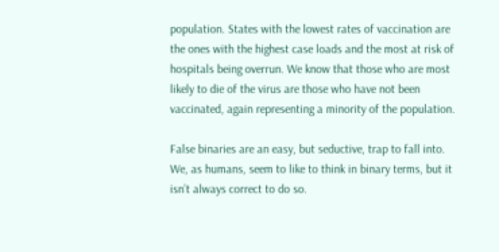population. States with the lowest rates of vaccination are the ones with the highest case loads and the most at risk of hospitals being overrun. We know that those who are most likely to die of the virus are those who have not been vaccinated, again representing a minority of the population.

False binaries are an easy, but seductive, trap to fall into. We, as humans, seem to like to think in binary terms, but it isn’t always correct to do so.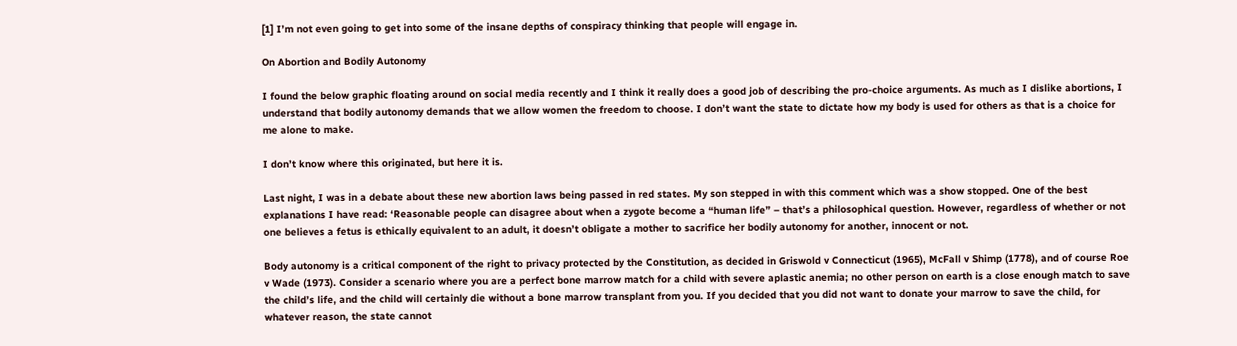[1] I’m not even going to get into some of the insane depths of conspiracy thinking that people will engage in.

On Abortion and Bodily Autonomy

I found the below graphic floating around on social media recently and I think it really does a good job of describing the pro-choice arguments. As much as I dislike abortions, I understand that bodily autonomy demands that we allow women the freedom to choose. I don’t want the state to dictate how my body is used for others as that is a choice for me alone to make.

I don’t know where this originated, but here it is.

Last night, I was in a debate about these new abortion laws being passed in red states. My son stepped in with this comment which was a show stopped. One of the best explanations I have read: ‘Reasonable people can disagree about when a zygote become a “human life” – that’s a philosophical question. However, regardless of whether or not one believes a fetus is ethically equivalent to an adult, it doesn’t obligate a mother to sacrifice her bodily autonomy for another, innocent or not.

Body autonomy is a critical component of the right to privacy protected by the Constitution, as decided in Griswold v Connecticut (1965), McFall v Shimp (1778), and of course Roe v Wade (1973). Consider a scenario where you are a perfect bone marrow match for a child with severe aplastic anemia; no other person on earth is a close enough match to save the child’s life, and the child will certainly die without a bone marrow transplant from you. If you decided that you did not want to donate your marrow to save the child, for whatever reason, the state cannot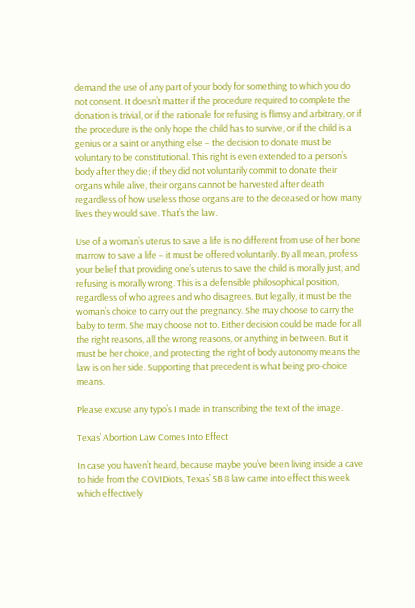demand the use of any part of your body for something to which you do not consent. It doesn’t matter if the procedure required to complete the donation is trivial, or if the rationale for refusing is flimsy and arbitrary, or if the procedure is the only hope the child has to survive, or if the child is a genius or a saint or anything else – the decision to donate must be voluntary to be constitutional. This right is even extended to a person’s body after they die; if they did not voluntarily commit to donate their organs while alive, their organs cannot be harvested after death regardless of how useless those organs are to the deceased or how many lives they would save. That’s the law.

Use of a woman’s uterus to save a life is no different from use of her bone marrow to save a life – it must be offered voluntarily. By all mean, profess your belief that providing one’s uterus to save the child is morally just, and refusing is morally wrong. This is a defensible philosophical position, regardless of who agrees and who disagrees. But legally, it must be the woman’s choice to carry out the pregnancy. She may choose to carry the baby to term. She may choose not to. Either decision could be made for all the right reasons, all the wrong reasons, or anything in between. But it must be her choice, and protecting the right of body autonomy means the law is on her side. Supporting that precedent is what being pro-choice means.

Please excuse any typo’s I made in transcribing the text of the image.

Texas’ Abortion Law Comes Into Effect

In case you haven’t heard, because maybe you’ve been living inside a cave to hide from the COVIDiots, Texas’ SB 8 law came into effect this week which effectively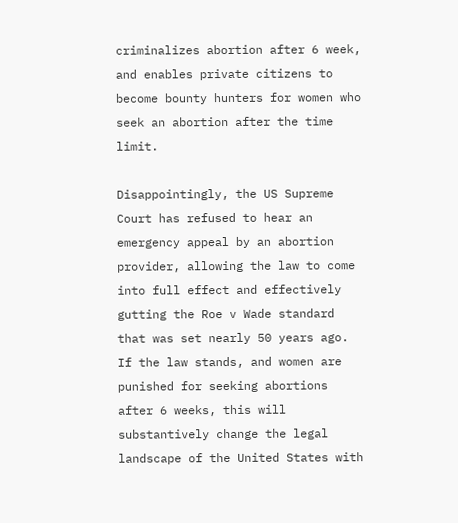criminalizes abortion after 6 week, and enables private citizens to become bounty hunters for women who seek an abortion after the time limit.

Disappointingly, the US Supreme Court has refused to hear an emergency appeal by an abortion provider, allowing the law to come into full effect and effectively gutting the Roe v Wade standard that was set nearly 50 years ago. If the law stands, and women are punished for seeking abortions after 6 weeks, this will substantively change the legal landscape of the United States with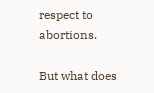respect to abortions.

But what does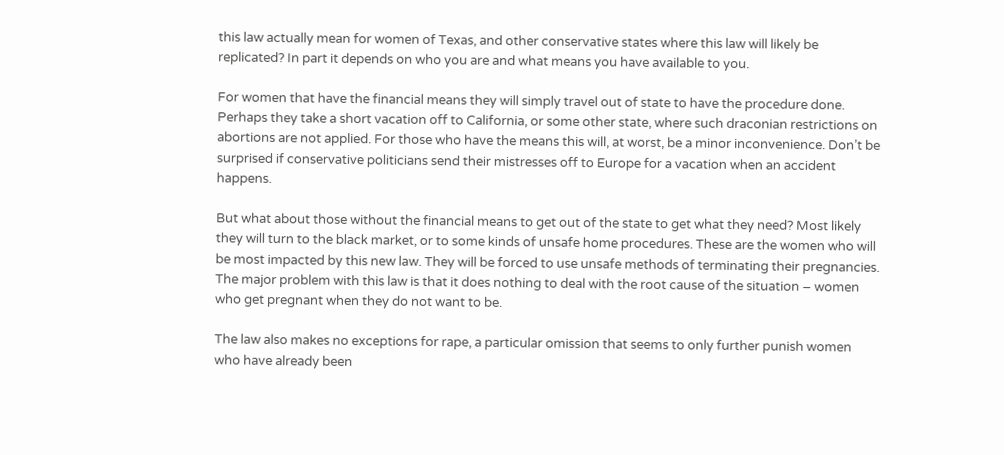this law actually mean for women of Texas, and other conservative states where this law will likely be replicated? In part it depends on who you are and what means you have available to you.

For women that have the financial means they will simply travel out of state to have the procedure done. Perhaps they take a short vacation off to California, or some other state, where such draconian restrictions on abortions are not applied. For those who have the means this will, at worst, be a minor inconvenience. Don’t be surprised if conservative politicians send their mistresses off to Europe for a vacation when an accident happens.

But what about those without the financial means to get out of the state to get what they need? Most likely they will turn to the black market, or to some kinds of unsafe home procedures. These are the women who will be most impacted by this new law. They will be forced to use unsafe methods of terminating their pregnancies. The major problem with this law is that it does nothing to deal with the root cause of the situation – women who get pregnant when they do not want to be.

The law also makes no exceptions for rape, a particular omission that seems to only further punish women who have already been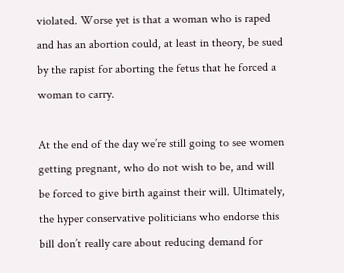violated. Worse yet is that a woman who is raped and has an abortion could, at least in theory, be sued by the rapist for aborting the fetus that he forced a woman to carry.

At the end of the day we’re still going to see women getting pregnant, who do not wish to be, and will be forced to give birth against their will. Ultimately, the hyper conservative politicians who endorse this bill don’t really care about reducing demand for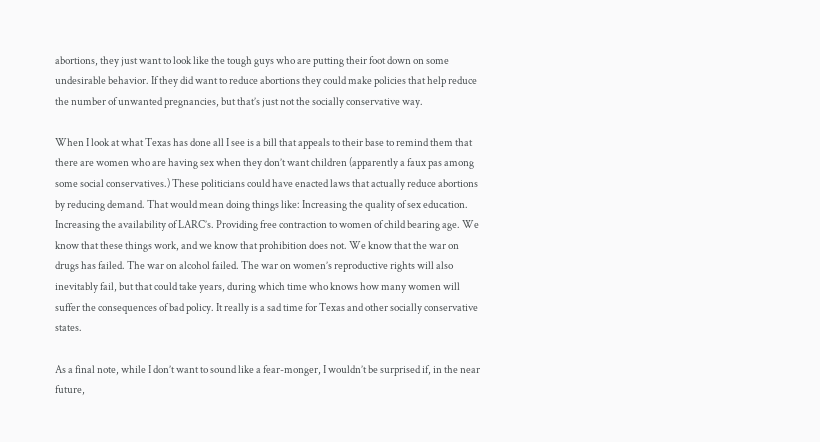abortions, they just want to look like the tough guys who are putting their foot down on some undesirable behavior. If they did want to reduce abortions they could make policies that help reduce the number of unwanted pregnancies, but that’s just not the socially conservative way.

When I look at what Texas has done all I see is a bill that appeals to their base to remind them that there are women who are having sex when they don’t want children (apparently a faux pas among some social conservatives.) These politicians could have enacted laws that actually reduce abortions by reducing demand. That would mean doing things like: Increasing the quality of sex education. Increasing the availability of LARC’s. Providing free contraction to women of child bearing age. We know that these things work, and we know that prohibition does not. We know that the war on drugs has failed. The war on alcohol failed. The war on women’s reproductive rights will also inevitably fail, but that could take years, during which time who knows how many women will suffer the consequences of bad policy. It really is a sad time for Texas and other socially conservative states.

As a final note, while I don’t want to sound like a fear-monger, I wouldn’t be surprised if, in the near future,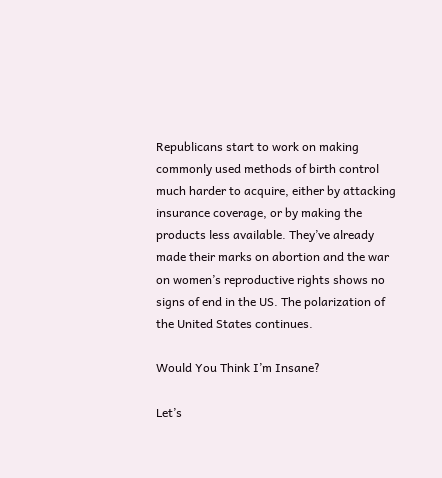Republicans start to work on making commonly used methods of birth control much harder to acquire, either by attacking insurance coverage, or by making the products less available. They’ve already made their marks on abortion and the war on women’s reproductive rights shows no signs of end in the US. The polarization of the United States continues.

Would You Think I’m Insane?

Let’s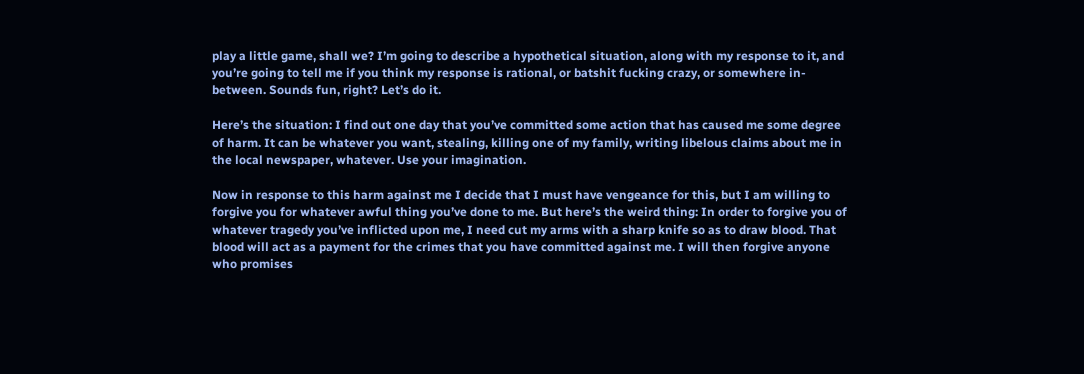play a little game, shall we? I’m going to describe a hypothetical situation, along with my response to it, and you’re going to tell me if you think my response is rational, or batshit fucking crazy, or somewhere in-between. Sounds fun, right? Let’s do it.

Here’s the situation: I find out one day that you’ve committed some action that has caused me some degree of harm. It can be whatever you want, stealing, killing one of my family, writing libelous claims about me in the local newspaper, whatever. Use your imagination.

Now in response to this harm against me I decide that I must have vengeance for this, but I am willing to forgive you for whatever awful thing you’ve done to me. But here’s the weird thing: In order to forgive you of whatever tragedy you’ve inflicted upon me, I need cut my arms with a sharp knife so as to draw blood. That blood will act as a payment for the crimes that you have committed against me. I will then forgive anyone who promises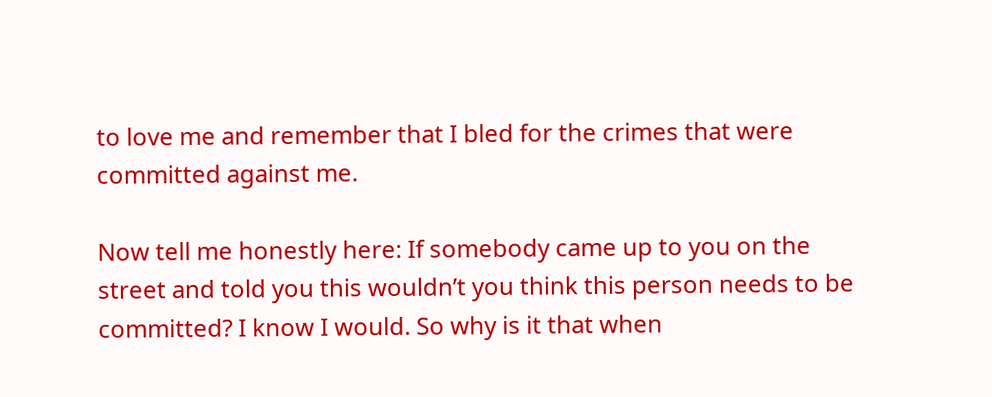to love me and remember that I bled for the crimes that were committed against me.

Now tell me honestly here: If somebody came up to you on the street and told you this wouldn’t you think this person needs to be committed? I know I would. So why is it that when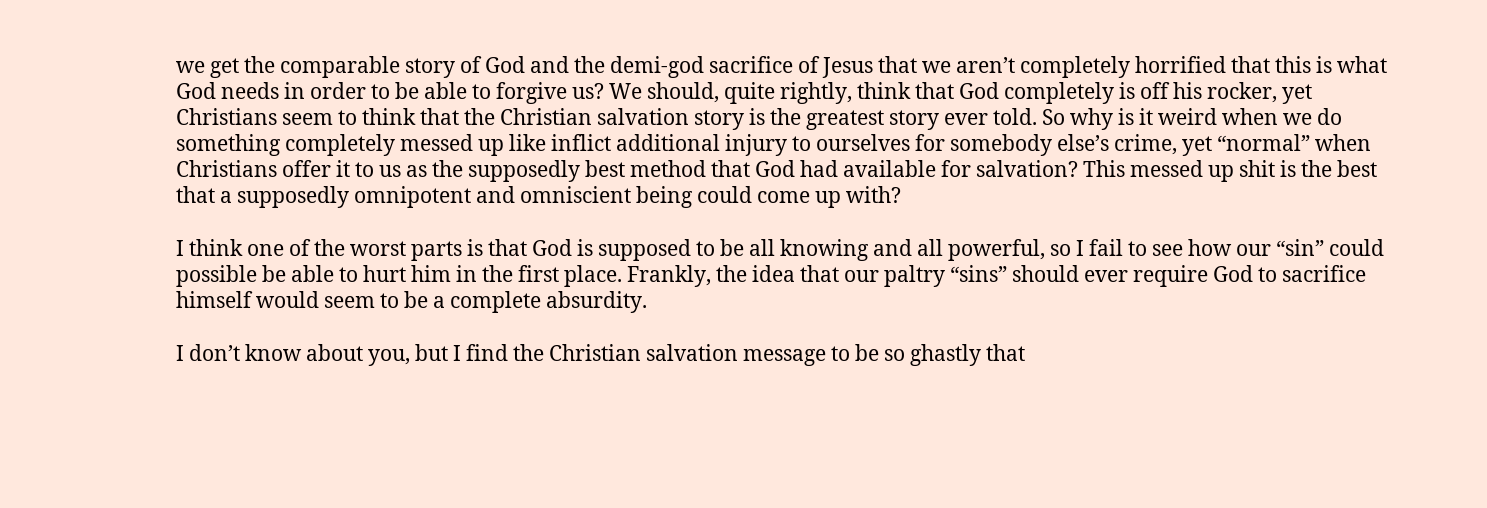we get the comparable story of God and the demi-god sacrifice of Jesus that we aren’t completely horrified that this is what God needs in order to be able to forgive us? We should, quite rightly, think that God completely is off his rocker, yet Christians seem to think that the Christian salvation story is the greatest story ever told. So why is it weird when we do something completely messed up like inflict additional injury to ourselves for somebody else’s crime, yet “normal” when Christians offer it to us as the supposedly best method that God had available for salvation? This messed up shit is the best that a supposedly omnipotent and omniscient being could come up with?

I think one of the worst parts is that God is supposed to be all knowing and all powerful, so I fail to see how our “sin” could possible be able to hurt him in the first place. Frankly, the idea that our paltry “sins” should ever require God to sacrifice himself would seem to be a complete absurdity.

I don’t know about you, but I find the Christian salvation message to be so ghastly that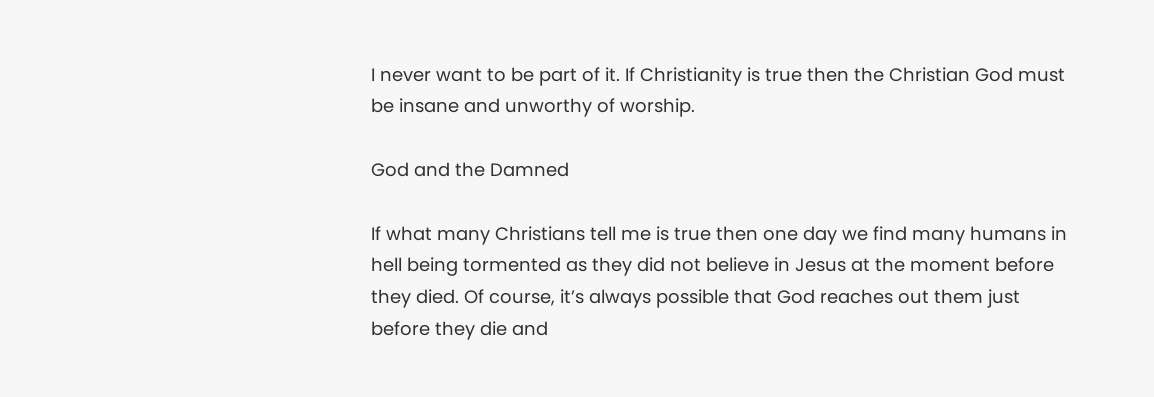I never want to be part of it. If Christianity is true then the Christian God must be insane and unworthy of worship.

God and the Damned

If what many Christians tell me is true then one day we find many humans in hell being tormented as they did not believe in Jesus at the moment before they died. Of course, it’s always possible that God reaches out them just before they die and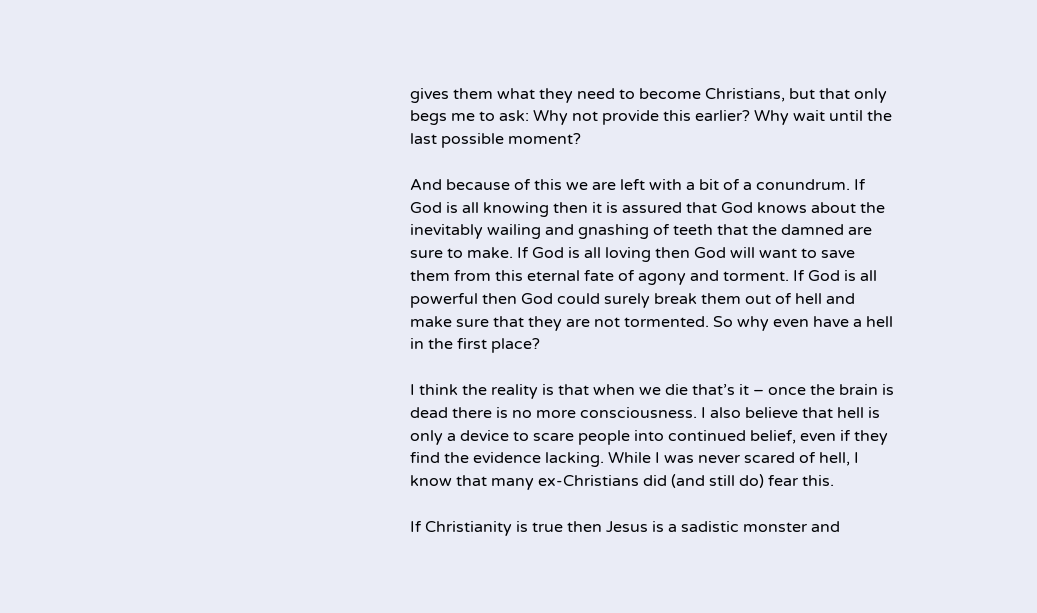gives them what they need to become Christians, but that only begs me to ask: Why not provide this earlier? Why wait until the last possible moment?

And because of this we are left with a bit of a conundrum. If God is all knowing then it is assured that God knows about the inevitably wailing and gnashing of teeth that the damned are sure to make. If God is all loving then God will want to save them from this eternal fate of agony and torment. If God is all powerful then God could surely break them out of hell and make sure that they are not tormented. So why even have a hell in the first place?

I think the reality is that when we die that’s it – once the brain is dead there is no more consciousness. I also believe that hell is only a device to scare people into continued belief, even if they find the evidence lacking. While I was never scared of hell, I know that many ex-Christians did (and still do) fear this.

If Christianity is true then Jesus is a sadistic monster and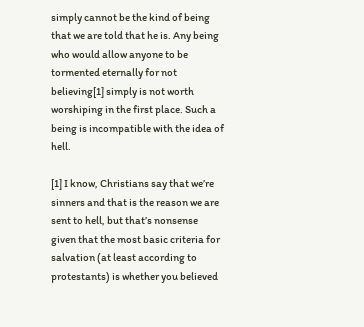simply cannot be the kind of being that we are told that he is. Any being who would allow anyone to be tormented eternally for not believing[1] simply is not worth worshiping in the first place. Such a being is incompatible with the idea of hell.

[1] I know, Christians say that we’re sinners and that is the reason we are sent to hell, but that’s nonsense given that the most basic criteria for salvation (at least according to protestants) is whether you believed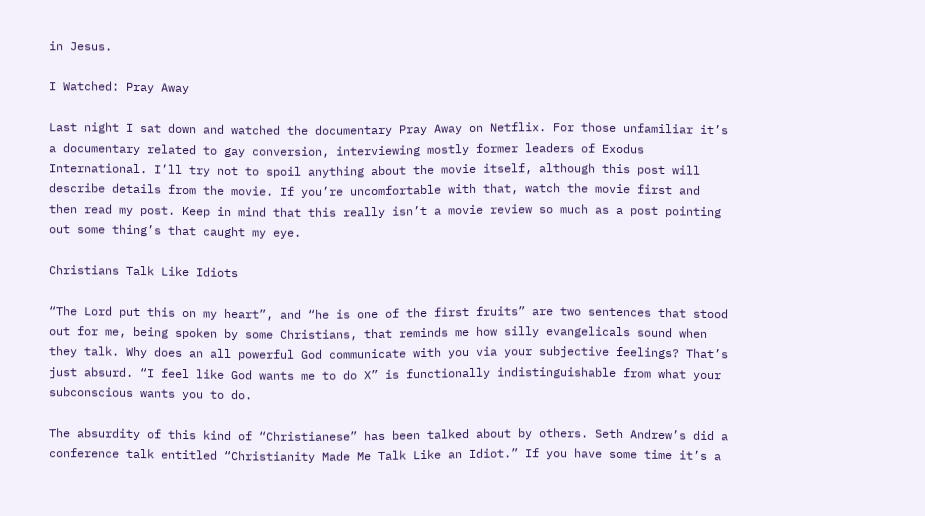in Jesus.

I Watched: Pray Away

Last night I sat down and watched the documentary Pray Away on Netflix. For those unfamiliar it’s a documentary related to gay conversion, interviewing mostly former leaders of Exodus International. I’ll try not to spoil anything about the movie itself, although this post will describe details from the movie. If you’re uncomfortable with that, watch the movie first and then read my post. Keep in mind that this really isn’t a movie review so much as a post pointing out some thing’s that caught my eye.

Christians Talk Like Idiots

“The Lord put this on my heart”, and “he is one of the first fruits” are two sentences that stood out for me, being spoken by some Christians, that reminds me how silly evangelicals sound when they talk. Why does an all powerful God communicate with you via your subjective feelings? That’s just absurd. “I feel like God wants me to do X” is functionally indistinguishable from what your subconscious wants you to do.

The absurdity of this kind of “Christianese” has been talked about by others. Seth Andrew’s did a conference talk entitled “Christianity Made Me Talk Like an Idiot.” If you have some time it’s a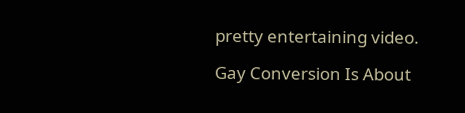pretty entertaining video.

Gay Conversion Is About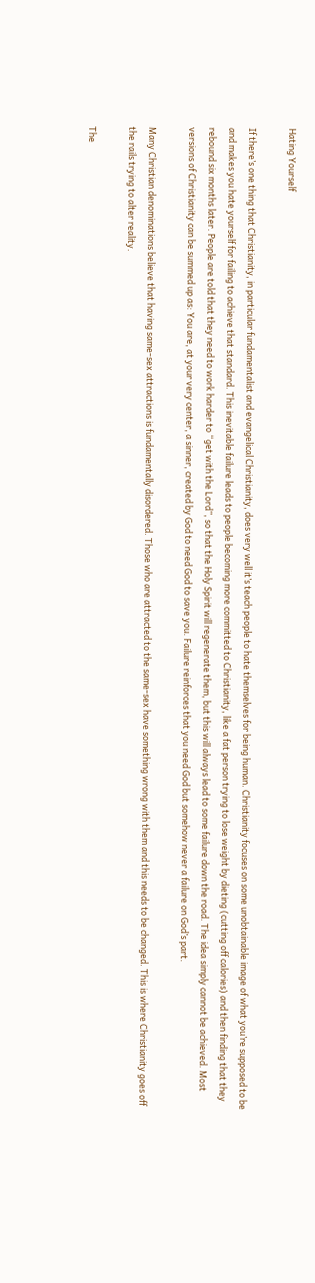Hating Yourself

If there’s one thing that Christianity, in particular fundamentalist and evangelical Christianity, does very well it’s teach people to hate themselves for being human. Christianity focuses on some unobtainable image of what you’re supposed to be and makes you hate yourself for failing to achieve that standard. This inevitable failure leads to people becoming more committed to Christianity, like a fat person trying to lose weight by dieting (cutting off calories) and then finding that they rebound six months later. People are told that they need to work harder to “get with the Lord”, so that the Holy Spirit will regenerate them, but this will always lead to some failure down the road. The idea simply cannot be achieved. Most versions of Christianity can be summed up as: You are, at your very center, a sinner, created by God to need God to save you. Failure reinforces that you need God but somehow never a failure on God’s part.

Many Christian denominations believe that having same-sex attractions is fundamentally disordered. Those who are attracted to the same-sex have something wrong with them and this needs to be changed. This is where Christianity goes off the rails trying to alter reality.

The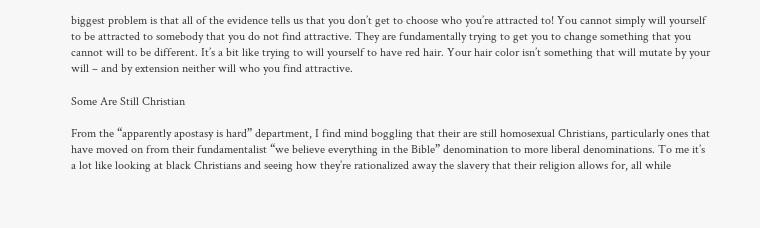biggest problem is that all of the evidence tells us that you don’t get to choose who you’re attracted to! You cannot simply will yourself to be attracted to somebody that you do not find attractive. They are fundamentally trying to get you to change something that you cannot will to be different. It’s a bit like trying to will yourself to have red hair. Your hair color isn’t something that will mutate by your will – and by extension neither will who you find attractive.

Some Are Still Christian

From the “apparently apostasy is hard” department, I find mind boggling that their are still homosexual Christians, particularly ones that have moved on from their fundamentalist “we believe everything in the Bible” denomination to more liberal denominations. To me it’s a lot like looking at black Christians and seeing how they’re rationalized away the slavery that their religion allows for, all while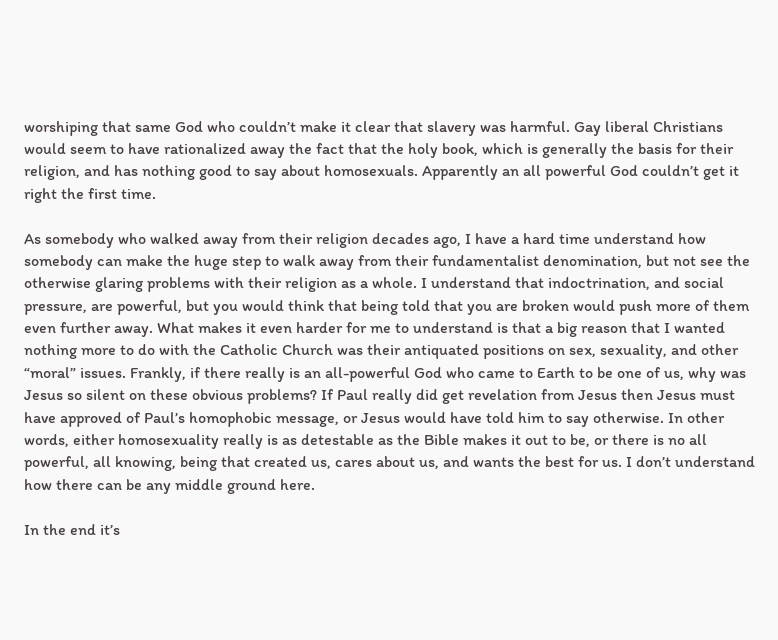worshiping that same God who couldn’t make it clear that slavery was harmful. Gay liberal Christians would seem to have rationalized away the fact that the holy book, which is generally the basis for their religion, and has nothing good to say about homosexuals. Apparently an all powerful God couldn’t get it right the first time.

As somebody who walked away from their religion decades ago, I have a hard time understand how somebody can make the huge step to walk away from their fundamentalist denomination, but not see the otherwise glaring problems with their religion as a whole. I understand that indoctrination, and social pressure, are powerful, but you would think that being told that you are broken would push more of them even further away. What makes it even harder for me to understand is that a big reason that I wanted nothing more to do with the Catholic Church was their antiquated positions on sex, sexuality, and other “moral” issues. Frankly, if there really is an all-powerful God who came to Earth to be one of us, why was Jesus so silent on these obvious problems? If Paul really did get revelation from Jesus then Jesus must have approved of Paul’s homophobic message, or Jesus would have told him to say otherwise. In other words, either homosexuality really is as detestable as the Bible makes it out to be, or there is no all powerful, all knowing, being that created us, cares about us, and wants the best for us. I don’t understand how there can be any middle ground here.

In the end it’s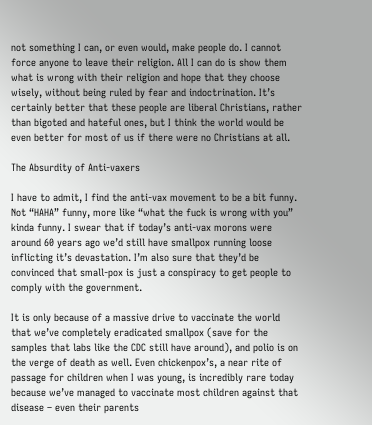not something I can, or even would, make people do. I cannot force anyone to leave their religion. All I can do is show them what is wrong with their religion and hope that they choose wisely, without being ruled by fear and indoctrination. It’s certainly better that these people are liberal Christians, rather than bigoted and hateful ones, but I think the world would be even better for most of us if there were no Christians at all.

The Absurdity of Anti-vaxers

I have to admit, I find the anti-vax movement to be a bit funny. Not “HAHA” funny, more like “what the fuck is wrong with you” kinda funny. I swear that if today’s anti-vax morons were around 60 years ago we’d still have smallpox running loose inflicting it’s devastation. I’m also sure that they’d be convinced that small-pox is just a conspiracy to get people to comply with the government.

It is only because of a massive drive to vaccinate the world that we’ve completely eradicated smallpox (save for the samples that labs like the CDC still have around), and polio is on the verge of death as well. Even chickenpox’s, a near rite of passage for children when I was young, is incredibly rare today because we’ve managed to vaccinate most children against that disease – even their parents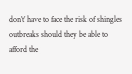don’t’ have to face the risk of shingles outbreaks should they be able to afford the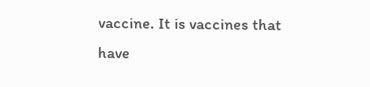vaccine. It is vaccines that have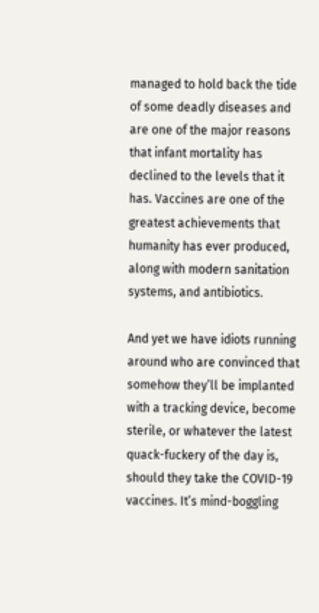managed to hold back the tide of some deadly diseases and are one of the major reasons that infant mortality has declined to the levels that it has. Vaccines are one of the greatest achievements that humanity has ever produced, along with modern sanitation systems, and antibiotics.

And yet we have idiots running around who are convinced that somehow they’ll be implanted with a tracking device, become sterile, or whatever the latest quack-fuckery of the day is, should they take the COVID-19 vaccines. It’s mind-boggling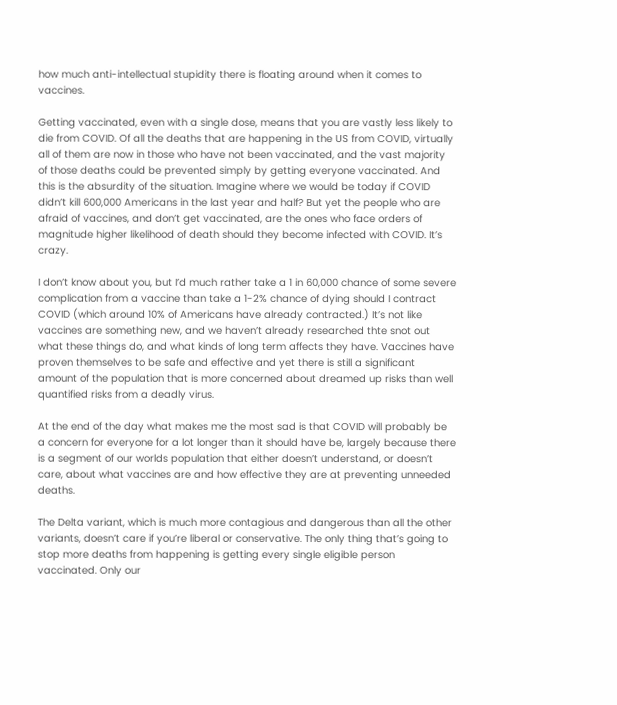how much anti-intellectual stupidity there is floating around when it comes to vaccines.

Getting vaccinated, even with a single dose, means that you are vastly less likely to die from COVID. Of all the deaths that are happening in the US from COVID, virtually all of them are now in those who have not been vaccinated, and the vast majority of those deaths could be prevented simply by getting everyone vaccinated. And this is the absurdity of the situation. Imagine where we would be today if COVID didn’t kill 600,000 Americans in the last year and half? But yet the people who are afraid of vaccines, and don’t get vaccinated, are the ones who face orders of magnitude higher likelihood of death should they become infected with COVID. It’s crazy.

I don’t know about you, but I’d much rather take a 1 in 60,000 chance of some severe complication from a vaccine than take a 1-2% chance of dying should I contract COVID (which around 10% of Americans have already contracted.) It’s not like vaccines are something new, and we haven’t already researched thte snot out what these things do, and what kinds of long term affects they have. Vaccines have proven themselves to be safe and effective and yet there is still a significant amount of the population that is more concerned about dreamed up risks than well quantified risks from a deadly virus.

At the end of the day what makes me the most sad is that COVID will probably be a concern for everyone for a lot longer than it should have be, largely because there is a segment of our worlds population that either doesn’t understand, or doesn’t care, about what vaccines are and how effective they are at preventing unneeded deaths.

The Delta variant, which is much more contagious and dangerous than all the other variants, doesn’t care if you’re liberal or conservative. The only thing that’s going to stop more deaths from happening is getting every single eligible person vaccinated. Only our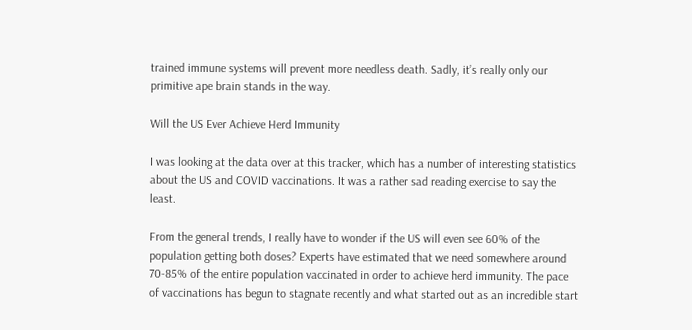trained immune systems will prevent more needless death. Sadly, it’s really only our primitive ape brain stands in the way.

Will the US Ever Achieve Herd Immunity

I was looking at the data over at this tracker, which has a number of interesting statistics about the US and COVID vaccinations. It was a rather sad reading exercise to say the least.

From the general trends, I really have to wonder if the US will even see 60% of the population getting both doses? Experts have estimated that we need somewhere around 70-85% of the entire population vaccinated in order to achieve herd immunity. The pace of vaccinations has begun to stagnate recently and what started out as an incredible start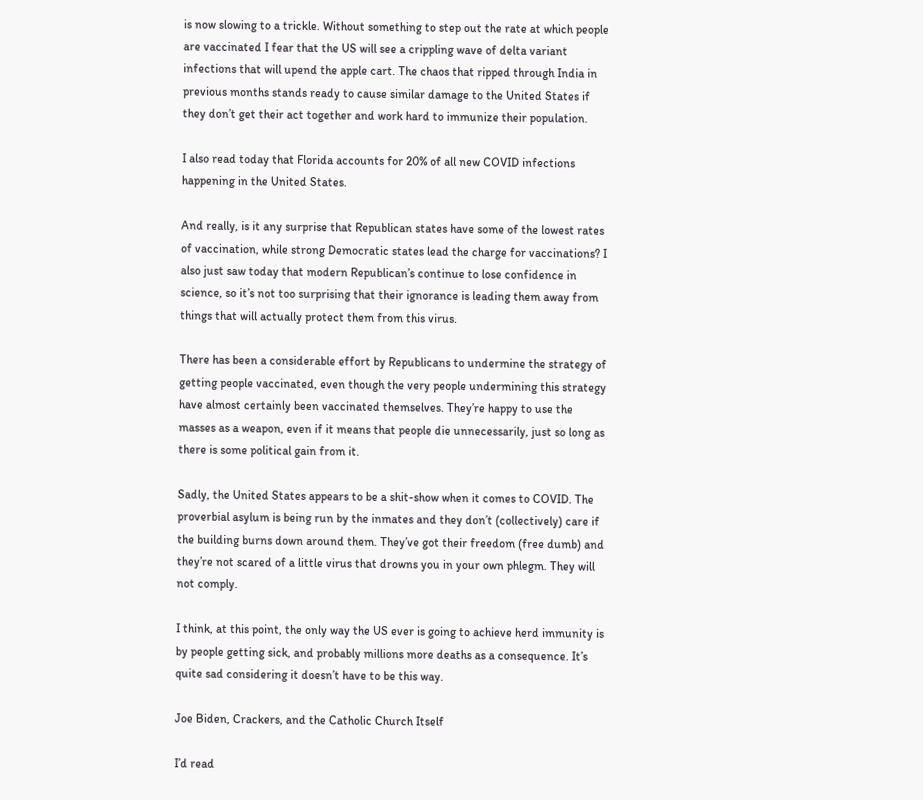is now slowing to a trickle. Without something to step out the rate at which people are vaccinated I fear that the US will see a crippling wave of delta variant infections that will upend the apple cart. The chaos that ripped through India in previous months stands ready to cause similar damage to the United States if they don’t get their act together and work hard to immunize their population.

I also read today that Florida accounts for 20% of all new COVID infections happening in the United States.

And really, is it any surprise that Republican states have some of the lowest rates of vaccination, while strong Democratic states lead the charge for vaccinations? I also just saw today that modern Republican’s continue to lose confidence in science, so it’s not too surprising that their ignorance is leading them away from things that will actually protect them from this virus.

There has been a considerable effort by Republicans to undermine the strategy of getting people vaccinated, even though the very people undermining this strategy have almost certainly been vaccinated themselves. They’re happy to use the masses as a weapon, even if it means that people die unnecessarily, just so long as there is some political gain from it.

Sadly, the United States appears to be a shit-show when it comes to COVID. The proverbial asylum is being run by the inmates and they don’t (collectively) care if the building burns down around them. They’ve got their freedom (free dumb) and they’re not scared of a little virus that drowns you in your own phlegm. They will not comply.

I think, at this point, the only way the US ever is going to achieve herd immunity is by people getting sick, and probably millions more deaths as a consequence. It’s quite sad considering it doesn’t have to be this way.

Joe Biden, Crackers, and the Catholic Church Itself

I’d read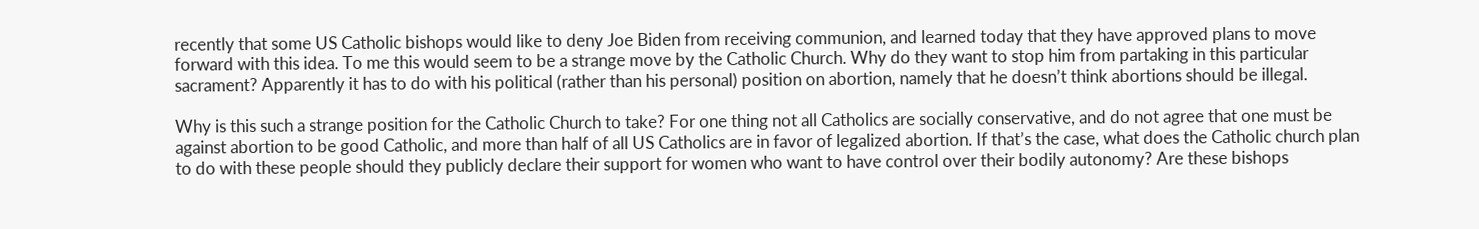recently that some US Catholic bishops would like to deny Joe Biden from receiving communion, and learned today that they have approved plans to move forward with this idea. To me this would seem to be a strange move by the Catholic Church. Why do they want to stop him from partaking in this particular sacrament? Apparently it has to do with his political (rather than his personal) position on abortion, namely that he doesn’t think abortions should be illegal.

Why is this such a strange position for the Catholic Church to take? For one thing not all Catholics are socially conservative, and do not agree that one must be against abortion to be good Catholic, and more than half of all US Catholics are in favor of legalized abortion. If that’s the case, what does the Catholic church plan to do with these people should they publicly declare their support for women who want to have control over their bodily autonomy? Are these bishops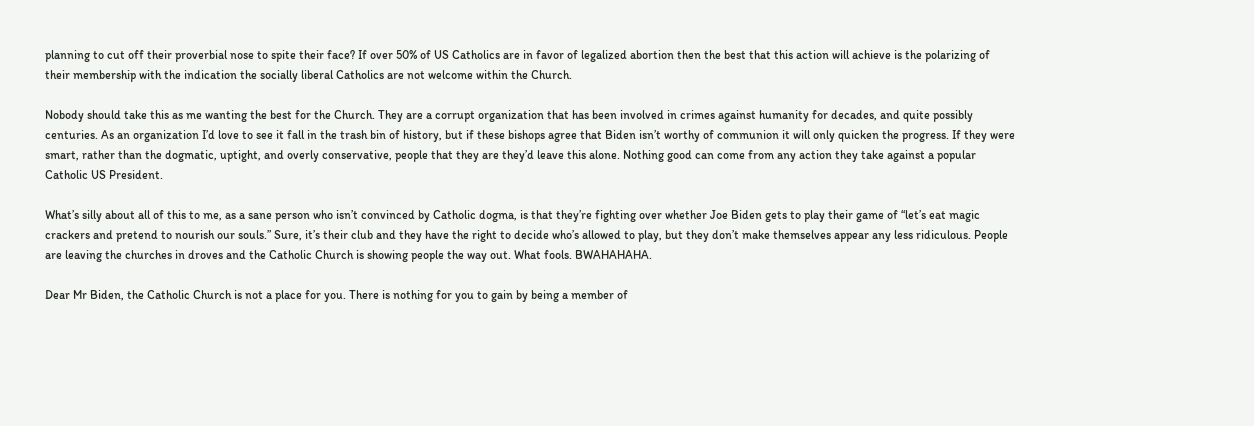planning to cut off their proverbial nose to spite their face? If over 50% of US Catholics are in favor of legalized abortion then the best that this action will achieve is the polarizing of their membership with the indication the socially liberal Catholics are not welcome within the Church.

Nobody should take this as me wanting the best for the Church. They are a corrupt organization that has been involved in crimes against humanity for decades, and quite possibly centuries. As an organization I’d love to see it fall in the trash bin of history, but if these bishops agree that Biden isn’t worthy of communion it will only quicken the progress. If they were smart, rather than the dogmatic, uptight, and overly conservative, people that they are they’d leave this alone. Nothing good can come from any action they take against a popular Catholic US President.

What’s silly about all of this to me, as a sane person who isn’t convinced by Catholic dogma, is that they’re fighting over whether Joe Biden gets to play their game of “let’s eat magic crackers and pretend to nourish our souls.” Sure, it’s their club and they have the right to decide who’s allowed to play, but they don’t make themselves appear any less ridiculous. People are leaving the churches in droves and the Catholic Church is showing people the way out. What fools. BWAHAHAHA.

Dear Mr Biden, the Catholic Church is not a place for you. There is nothing for you to gain by being a member of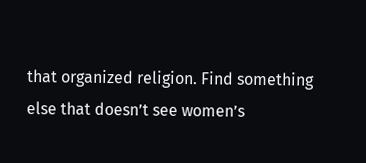that organized religion. Find something else that doesn’t see women’s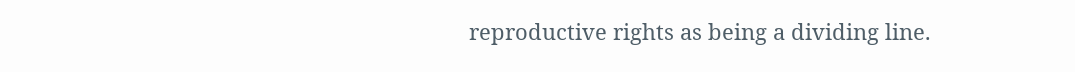reproductive rights as being a dividing line.